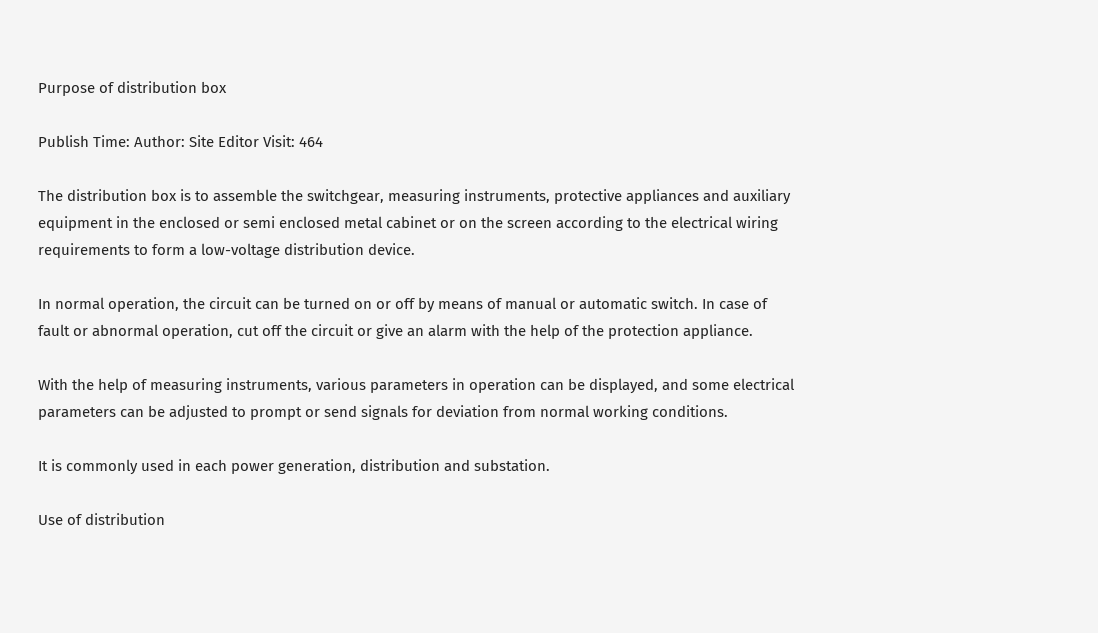Purpose of distribution box

Publish Time: Author: Site Editor Visit: 464

The distribution box is to assemble the switchgear, measuring instruments, protective appliances and auxiliary equipment in the enclosed or semi enclosed metal cabinet or on the screen according to the electrical wiring requirements to form a low-voltage distribution device.

In normal operation, the circuit can be turned on or off by means of manual or automatic switch. In case of fault or abnormal operation, cut off the circuit or give an alarm with the help of the protection appliance.

With the help of measuring instruments, various parameters in operation can be displayed, and some electrical parameters can be adjusted to prompt or send signals for deviation from normal working conditions.

It is commonly used in each power generation, distribution and substation.

Use of distribution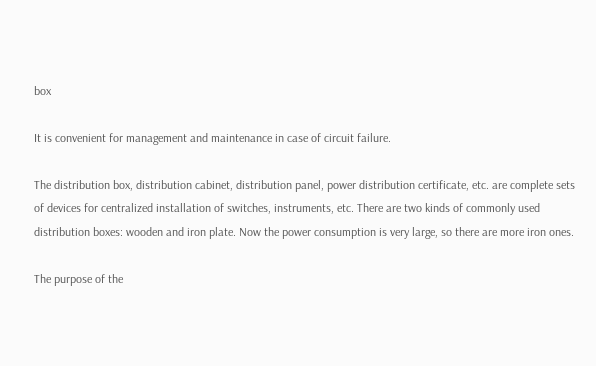box

It is convenient for management and maintenance in case of circuit failure.

The distribution box, distribution cabinet, distribution panel, power distribution certificate, etc. are complete sets of devices for centralized installation of switches, instruments, etc. There are two kinds of commonly used distribution boxes: wooden and iron plate. Now the power consumption is very large, so there are more iron ones.

The purpose of the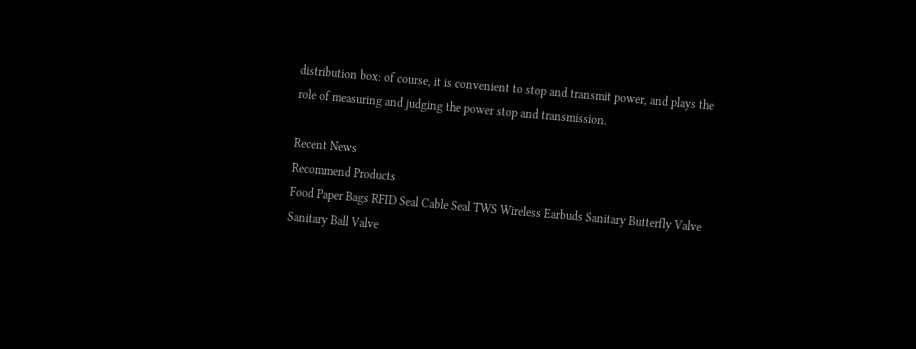distribution box: of course, it is convenient to stop and transmit power, and plays the role of measuring and judging the power stop and transmission.

Recent News
Recommend Products
Food Paper Bags RFID Seal Cable Seal TWS Wireless Earbuds Sanitary Butterfly Valve Sanitary Ball Valve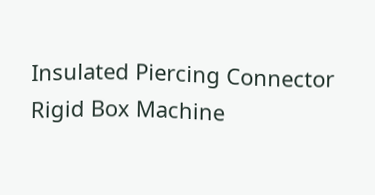Insulated Piercing Connector Rigid Box Machine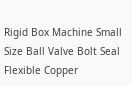Rigid Box Machine Small Size Ball Valve Bolt Seal Flexible Copper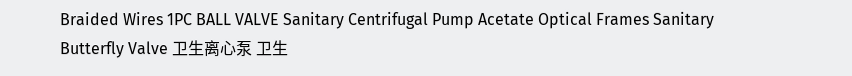Braided Wires 1PC BALL VALVE Sanitary Centrifugal Pump Acetate Optical Frames Sanitary Butterfly Valve 卫生离心泵 卫生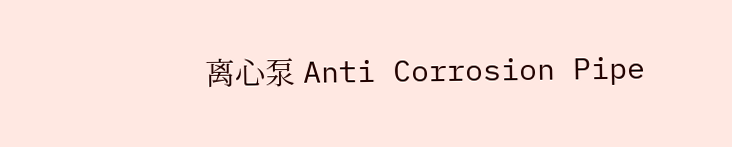离心泵 Anti Corrosion Pipe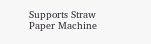Supports Straw Paper Machine